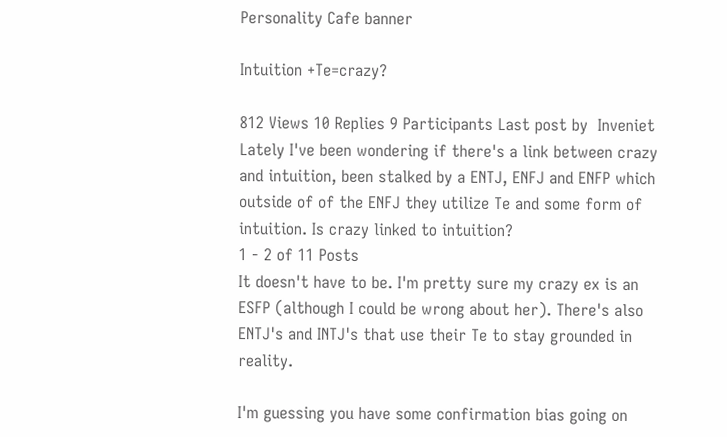Personality Cafe banner

Intuition +Te=crazy?

812 Views 10 Replies 9 Participants Last post by  Inveniet
Lately I've been wondering if there's a link between crazy and intuition, been stalked by a ENTJ, ENFJ and ENFP which outside of of the ENFJ they utilize Te and some form of intuition. Is crazy linked to intuition?
1 - 2 of 11 Posts
It doesn't have to be. I'm pretty sure my crazy ex is an ESFP (although I could be wrong about her). There's also ENTJ's and INTJ's that use their Te to stay grounded in reality.

I'm guessing you have some confirmation bias going on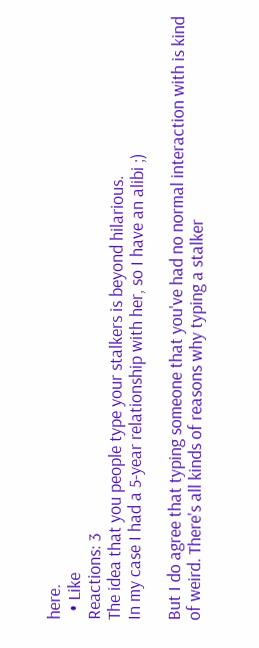here.
  • Like
Reactions: 3
The idea that you people type your stalkers is beyond hilarious.
In my case I had a 5-year relationship with her, so I have an alibi ;)

But I do agree that typing someone that you've had no normal interaction with is kind of weird. There's all kinds of reasons why typing a stalker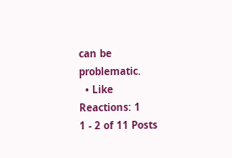can be problematic.
  • Like
Reactions: 1
1 - 2 of 11 Posts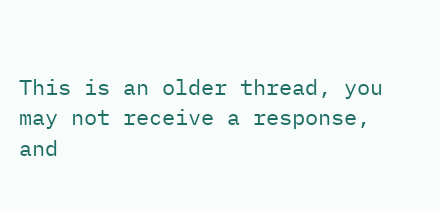This is an older thread, you may not receive a response, and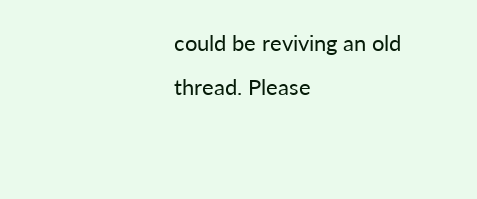could be reviving an old thread. Please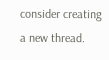consider creating a new thread.